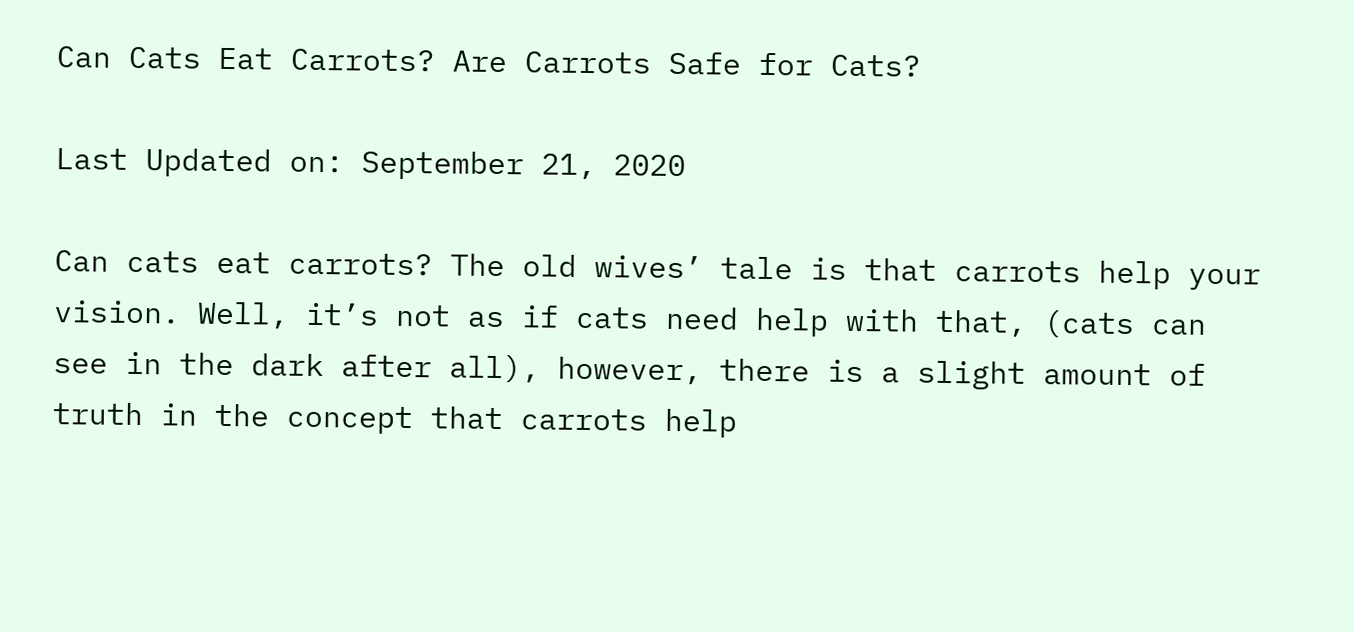Can Cats Eat Carrots? Are Carrots Safe for Cats?

Last Updated on: September 21, 2020

Can cats eat carrots? The old wives’ tale is that carrots help your vision. Well, it’s not as if cats need help with that, (cats can see in the dark after all), however, there is a slight amount of truth in the concept that carrots help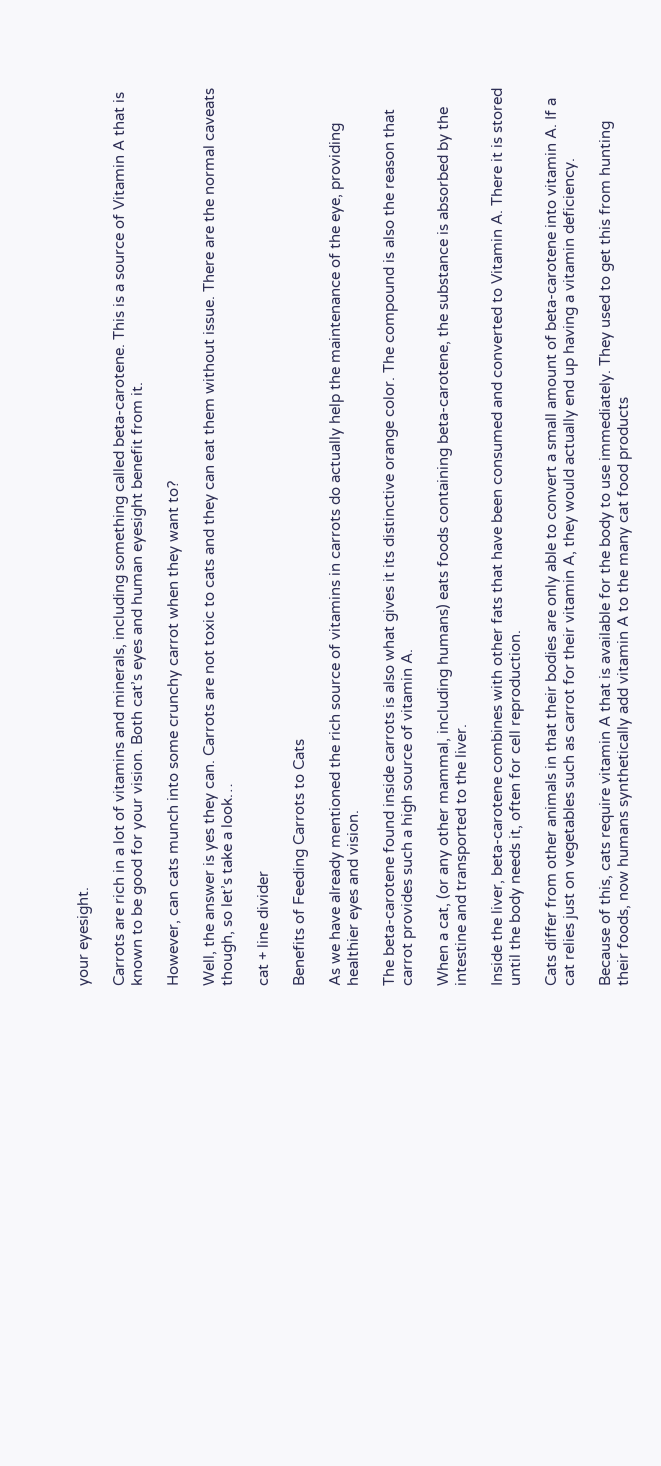your eyesight.

Carrots are rich in a lot of vitamins and minerals, including something called beta-carotene. This is a source of Vitamin A that is known to be good for your vision. Both cat’s eyes and human eyesight benefit from it.

However, can cats munch into some crunchy carrot when they want to?

Well, the answer is yes they can. Carrots are not toxic to cats and they can eat them without issue. There are the normal caveats though, so let’s take a look…

cat + line divider

Benefits of Feeding Carrots to Cats

As we have already mentioned the rich source of vitamins in carrots do actually help the maintenance of the eye, providing healthier eyes and vision.

The beta-carotene found inside carrots is also what gives it its distinctive orange color. The compound is also the reason that carrot provides such a high source of vitamin A.

When a cat, (or any other mammal, including humans) eats foods containing beta-carotene, the substance is absorbed by the intestine and transported to the liver.

Inside the liver, beta-carotene combines with other fats that have been consumed and converted to Vitamin A. There it is stored until the body needs it, often for cell reproduction.

Cats differ from other animals in that their bodies are only able to convert a small amount of beta-carotene into vitamin A. If a cat relies just on vegetables such as carrot for their vitamin A, they would actually end up having a vitamin deficiency.

Because of this, cats require vitamin A that is available for the body to use immediately. They used to get this from hunting their foods, now humans synthetically add vitamin A to the many cat food products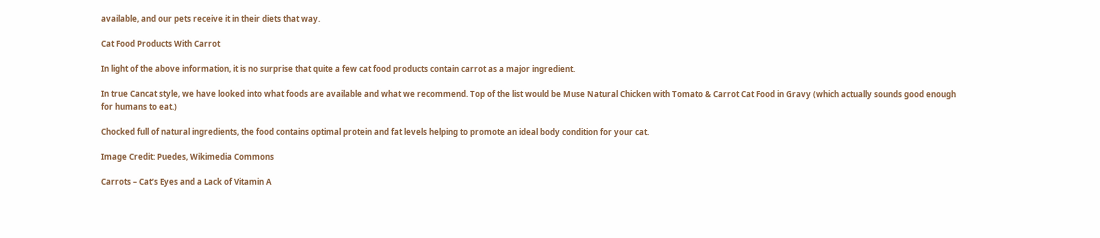available, and our pets receive it in their diets that way.

Cat Food Products With Carrot

In light of the above information, it is no surprise that quite a few cat food products contain carrot as a major ingredient.

In true Cancat style, we have looked into what foods are available and what we recommend. Top of the list would be Muse Natural Chicken with Tomato & Carrot Cat Food in Gravy (which actually sounds good enough for humans to eat.)

Chocked full of natural ingredients, the food contains optimal protein and fat levels helping to promote an ideal body condition for your cat.

Image Credit: Puedes, Wikimedia Commons

Carrots – Cat’s Eyes and a Lack of Vitamin A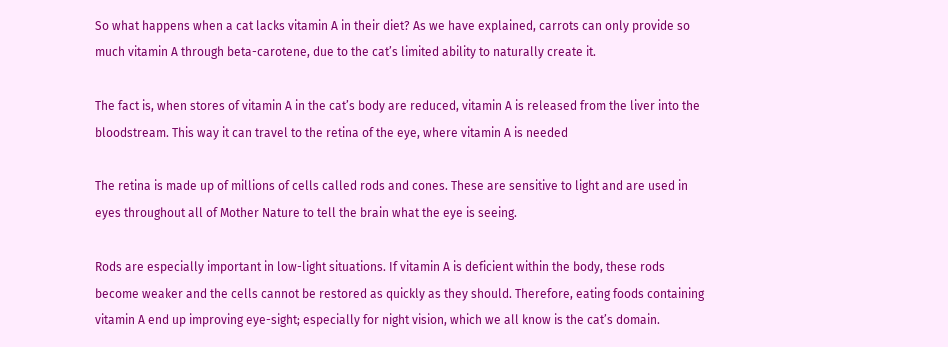So what happens when a cat lacks vitamin A in their diet? As we have explained, carrots can only provide so much vitamin A through beta-carotene, due to the cat’s limited ability to naturally create it.

The fact is, when stores of vitamin A in the cat’s body are reduced, vitamin A is released from the liver into the bloodstream. This way it can travel to the retina of the eye, where vitamin A is needed

The retina is made up of millions of cells called rods and cones. These are sensitive to light and are used in eyes throughout all of Mother Nature to tell the brain what the eye is seeing.

Rods are especially important in low-light situations. If vitamin A is deficient within the body, these rods become weaker and the cells cannot be restored as quickly as they should. Therefore, eating foods containing vitamin A end up improving eye-sight; especially for night vision, which we all know is the cat’s domain.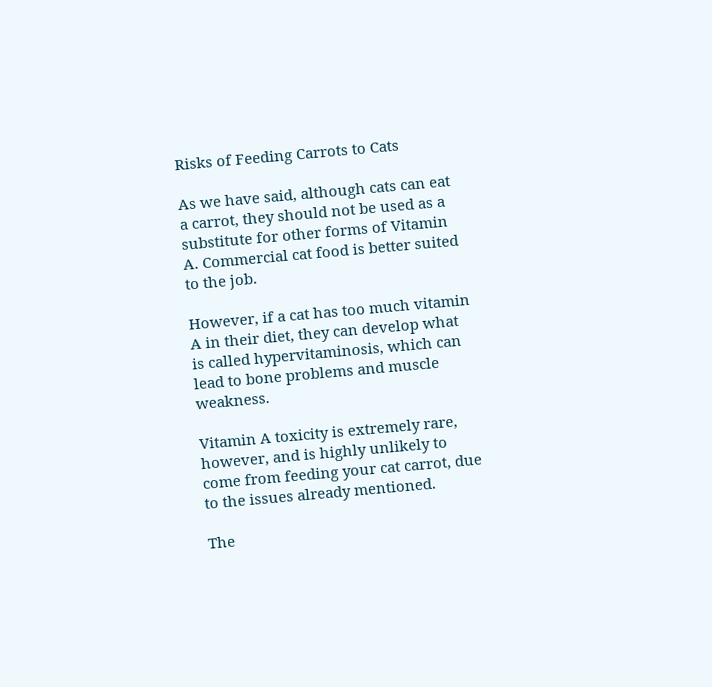Risks of Feeding Carrots to Cats

As we have said, although cats can eat a carrot, they should not be used as a substitute for other forms of Vitamin A. Commercial cat food is better suited to the job.

However, if a cat has too much vitamin A in their diet, they can develop what is called hypervitaminosis, which can lead to bone problems and muscle weakness.

Vitamin A toxicity is extremely rare, however, and is highly unlikely to come from feeding your cat carrot, due to the issues already mentioned.

The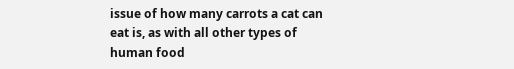issue of how many carrots a cat can eat is, as with all other types of human food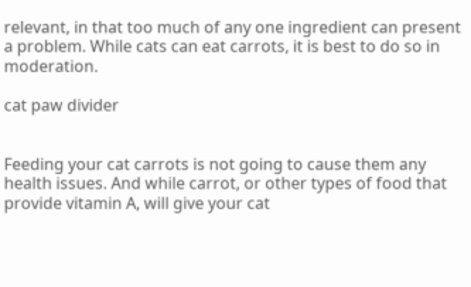relevant, in that too much of any one ingredient can present a problem. While cats can eat carrots, it is best to do so in moderation.

cat paw divider


Feeding your cat carrots is not going to cause them any health issues. And while carrot, or other types of food that provide vitamin A, will give your cat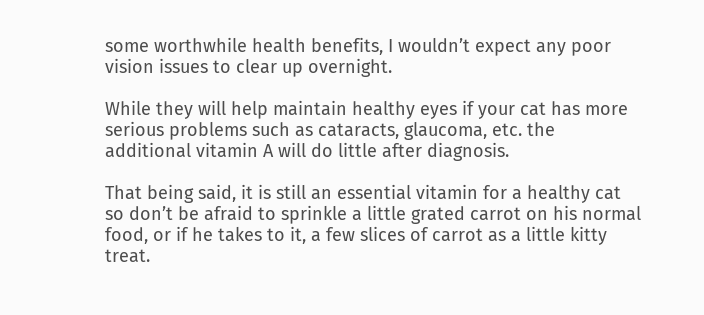some worthwhile health benefits, I wouldn’t expect any poor vision issues to clear up overnight.

While they will help maintain healthy eyes if your cat has more serious problems such as cataracts, glaucoma, etc. the additional vitamin A will do little after diagnosis.

That being said, it is still an essential vitamin for a healthy cat so don’t be afraid to sprinkle a little grated carrot on his normal food, or if he takes to it, a few slices of carrot as a little kitty treat.